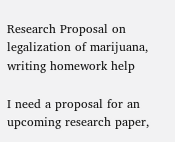Research Proposal on legalization of marijuana, writing homework help

I need a proposal for an upcoming research paper,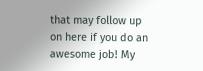that may follow up on here if you do an awesome job! My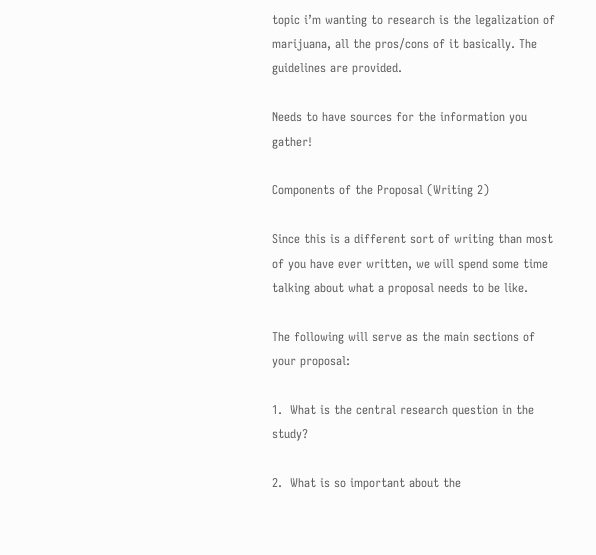topic i’m wanting to research is the legalization of marijuana, all the pros/cons of it basically. The guidelines are provided.

Needs to have sources for the information you gather!

Components of the Proposal (Writing 2)

Since this is a different sort of writing than most of you have ever written, we will spend some time talking about what a proposal needs to be like.

The following will serve as the main sections of your proposal:

1.  What is the central research question in the study?

2.  What is so important about the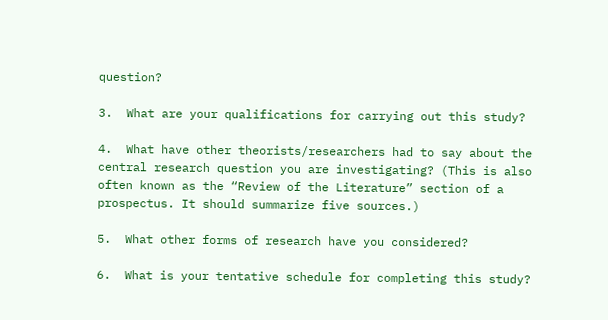question?

3.  What are your qualifications for carrying out this study?

4.  What have other theorists/researchers had to say about the central research question you are investigating? (This is also often known as the “Review of the Literature” section of a prospectus. It should summarize five sources.)

5.  What other forms of research have you considered?

6.  What is your tentative schedule for completing this study?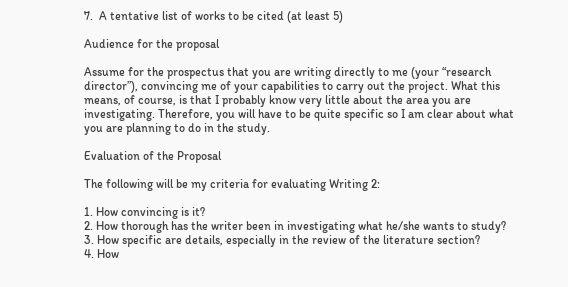7.  A tentative list of works to be cited (at least 5)

Audience for the proposal

Assume for the prospectus that you are writing directly to me (your “research director”), convincing me of your capabilities to carry out the project. What this means, of course, is that I probably know very little about the area you are investigating. Therefore, you will have to be quite specific so I am clear about what you are planning to do in the study.

Evaluation of the Proposal

The following will be my criteria for evaluating Writing 2:

1. How convincing is it?
2. How thorough has the writer been in investigating what he/she wants to study?
3. How specific are details, especially in the review of the literature section?
4. How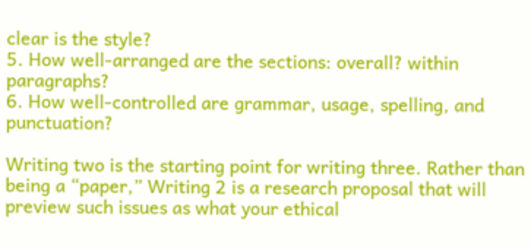clear is the style?
5. How well-arranged are the sections: overall? within paragraphs?
6. How well-controlled are grammar, usage, spelling, and punctuation?

Writing two is the starting point for writing three. Rather than being a “paper,” Writing 2 is a research proposal that will preview such issues as what your ethical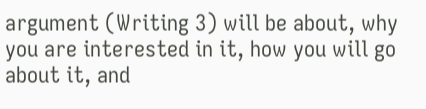argument (Writing 3) will be about, why you are interested in it, how you will go about it, and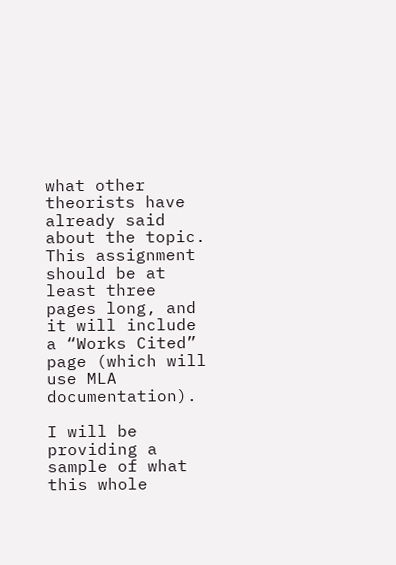what other theorists have already said about the topic. This assignment should be at least three pages long, and it will include a “Works Cited” page (which will use MLA documentation).

I will be providing a sample of what this whole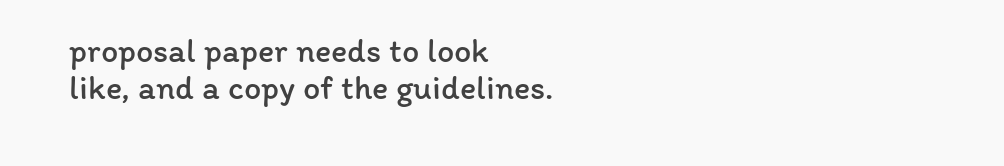proposal paper needs to look like, and a copy of the guidelines.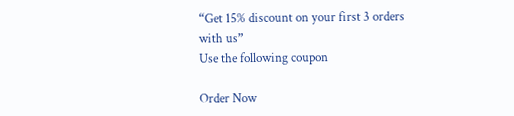“Get 15% discount on your first 3 orders with us”
Use the following coupon

Order Now